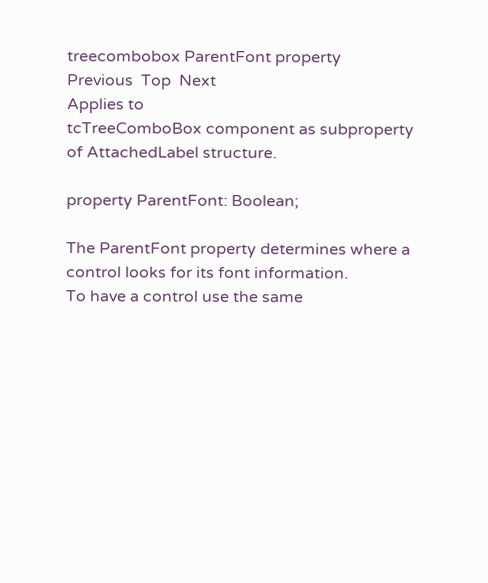treecombobox ParentFont property
Previous  Top  Next
Applies to
tcTreeComboBox component as subproperty of AttachedLabel structure.

property ParentFont: Boolean;

The ParentFont property determines where a control looks for its font information.
To have a control use the same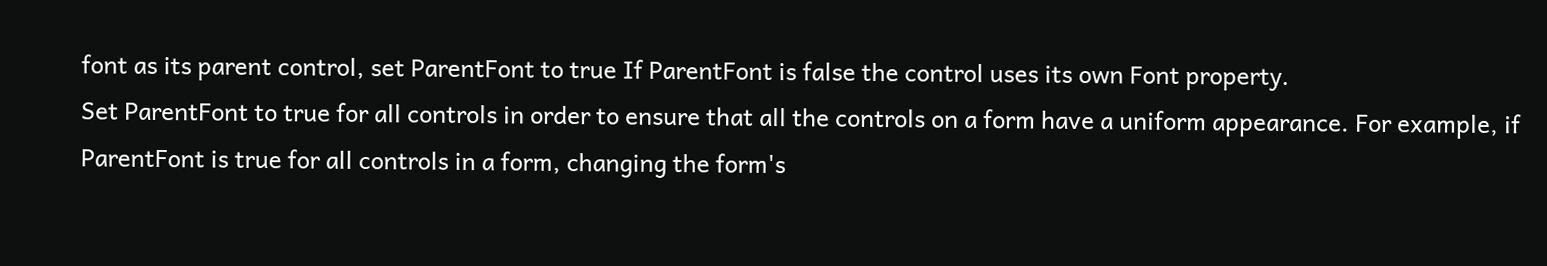font as its parent control, set ParentFont to true If ParentFont is false the control uses its own Font property.
Set ParentFont to true for all controls in order to ensure that all the controls on a form have a uniform appearance. For example, if ParentFont is true for all controls in a form, changing the form's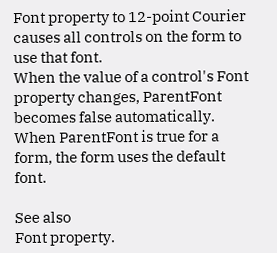Font property to 12-point Courier causes all controls on the form to use that font.
When the value of a control's Font property changes, ParentFont becomes false automatically.
When ParentFont is true for a form, the form uses the default font.

See also
Font property.